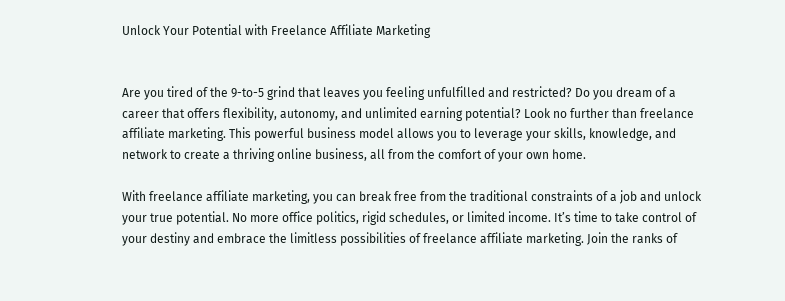Unlock Your Potential with Freelance Affiliate Marketing


Are you tired of the 9-to-5 grind that leaves you feeling unfulfilled and restricted? Do you dream of a career that offers flexibility, autonomy, and unlimited earning potential? Look no further than freelance affiliate marketing. This powerful business model allows you to leverage your skills, knowledge, and network to create a thriving online business, all from the comfort of your own home.

With freelance affiliate marketing, you can break free from the traditional constraints of a job and unlock your true potential. No more office politics, rigid schedules, or limited income. It’s time to take control of your destiny and embrace the limitless possibilities of freelance affiliate marketing. Join the ranks of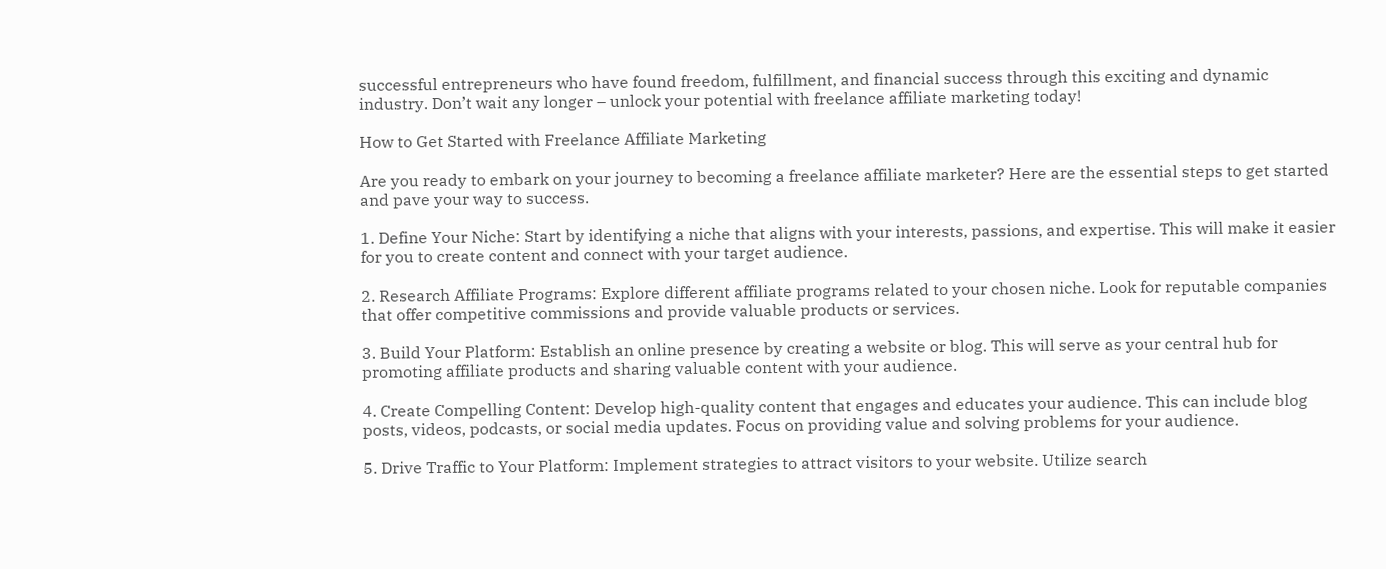successful entrepreneurs who have found freedom, fulfillment, and financial success through this exciting and dynamic industry. Don’t wait any longer – unlock your potential with freelance affiliate marketing today!

How to Get Started with Freelance Affiliate Marketing

Are you ready to embark on your journey to becoming a freelance affiliate marketer? Here are the essential steps to get started and pave your way to success.

1. Define Your Niche: Start by identifying a niche that aligns with your interests, passions, and expertise. This will make it easier for you to create content and connect with your target audience.

2. Research Affiliate Programs: Explore different affiliate programs related to your chosen niche. Look for reputable companies that offer competitive commissions and provide valuable products or services.

3. Build Your Platform: Establish an online presence by creating a website or blog. This will serve as your central hub for promoting affiliate products and sharing valuable content with your audience.

4. Create Compelling Content: Develop high-quality content that engages and educates your audience. This can include blog posts, videos, podcasts, or social media updates. Focus on providing value and solving problems for your audience.

5. Drive Traffic to Your Platform: Implement strategies to attract visitors to your website. Utilize search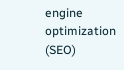engine optimization (SEO)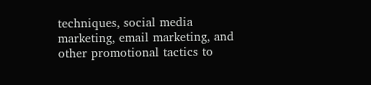techniques, social media marketing, email marketing, and other promotional tactics to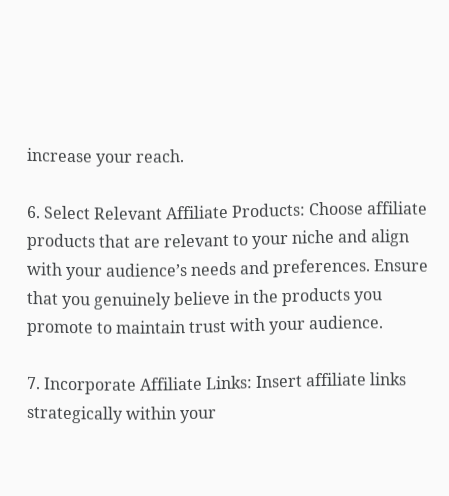increase your reach.

6. Select Relevant Affiliate Products: Choose affiliate products that are relevant to your niche and align with your audience’s needs and preferences. Ensure that you genuinely believe in the products you promote to maintain trust with your audience.

7. Incorporate Affiliate Links: Insert affiliate links strategically within your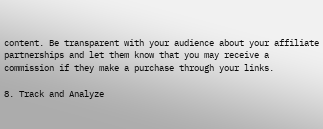content. Be transparent with your audience about your affiliate partnerships and let them know that you may receive a commission if they make a purchase through your links.

8. Track and Analyze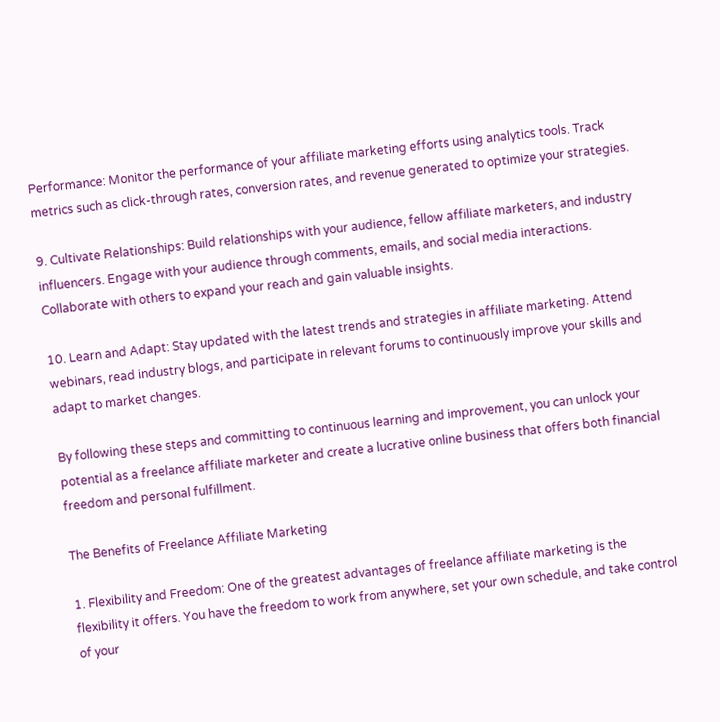Performance: Monitor the performance of your affiliate marketing efforts using analytics tools. Track metrics such as click-through rates, conversion rates, and revenue generated to optimize your strategies.

9. Cultivate Relationships: Build relationships with your audience, fellow affiliate marketers, and industry influencers. Engage with your audience through comments, emails, and social media interactions. Collaborate with others to expand your reach and gain valuable insights.

10. Learn and Adapt: Stay updated with the latest trends and strategies in affiliate marketing. Attend webinars, read industry blogs, and participate in relevant forums to continuously improve your skills and adapt to market changes.

By following these steps and committing to continuous learning and improvement, you can unlock your potential as a freelance affiliate marketer and create a lucrative online business that offers both financial freedom and personal fulfillment.

The Benefits of Freelance Affiliate Marketing

1. Flexibility and Freedom: One of the greatest advantages of freelance affiliate marketing is the flexibility it offers. You have the freedom to work from anywhere, set your own schedule, and take control of your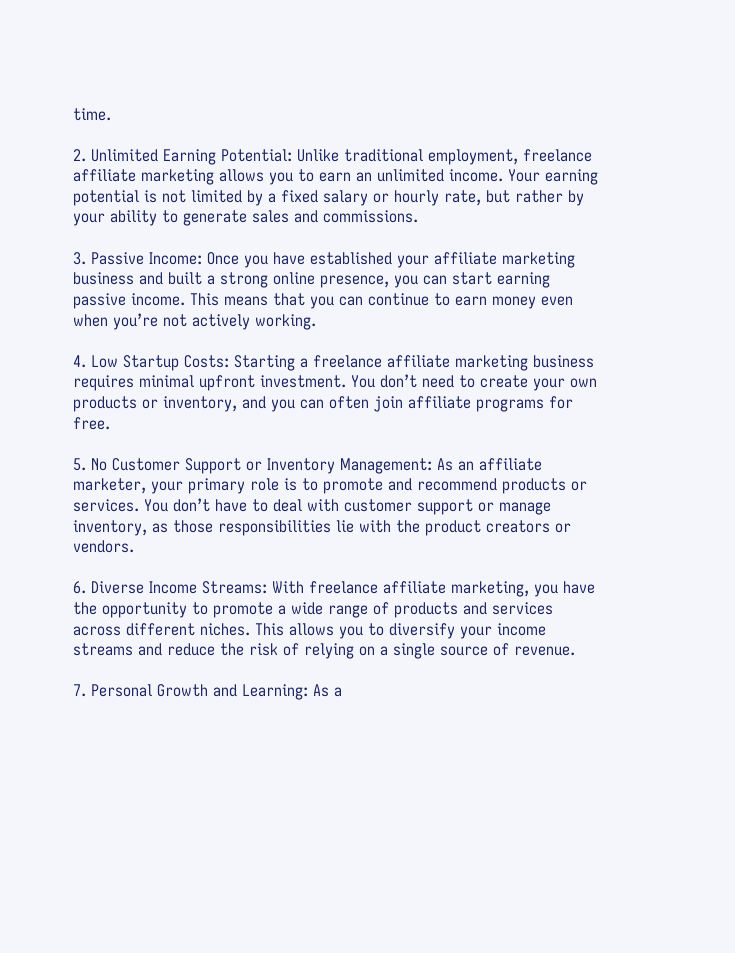time.

2. Unlimited Earning Potential: Unlike traditional employment, freelance affiliate marketing allows you to earn an unlimited income. Your earning potential is not limited by a fixed salary or hourly rate, but rather by your ability to generate sales and commissions.

3. Passive Income: Once you have established your affiliate marketing business and built a strong online presence, you can start earning passive income. This means that you can continue to earn money even when you’re not actively working.

4. Low Startup Costs: Starting a freelance affiliate marketing business requires minimal upfront investment. You don’t need to create your own products or inventory, and you can often join affiliate programs for free.

5. No Customer Support or Inventory Management: As an affiliate marketer, your primary role is to promote and recommend products or services. You don’t have to deal with customer support or manage inventory, as those responsibilities lie with the product creators or vendors.

6. Diverse Income Streams: With freelance affiliate marketing, you have the opportunity to promote a wide range of products and services across different niches. This allows you to diversify your income streams and reduce the risk of relying on a single source of revenue.

7. Personal Growth and Learning: As a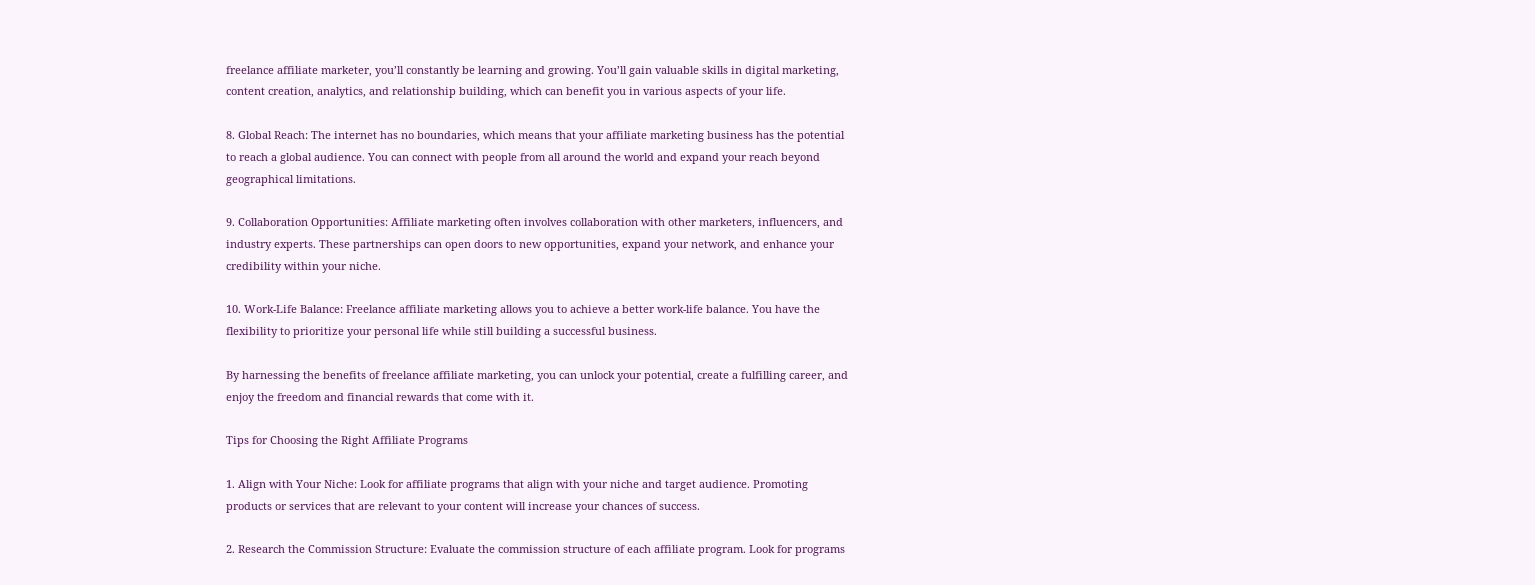freelance affiliate marketer, you’ll constantly be learning and growing. You’ll gain valuable skills in digital marketing, content creation, analytics, and relationship building, which can benefit you in various aspects of your life.

8. Global Reach: The internet has no boundaries, which means that your affiliate marketing business has the potential to reach a global audience. You can connect with people from all around the world and expand your reach beyond geographical limitations.

9. Collaboration Opportunities: Affiliate marketing often involves collaboration with other marketers, influencers, and industry experts. These partnerships can open doors to new opportunities, expand your network, and enhance your credibility within your niche.

10. Work-Life Balance: Freelance affiliate marketing allows you to achieve a better work-life balance. You have the flexibility to prioritize your personal life while still building a successful business.

By harnessing the benefits of freelance affiliate marketing, you can unlock your potential, create a fulfilling career, and enjoy the freedom and financial rewards that come with it.

Tips for Choosing the Right Affiliate Programs

1. Align with Your Niche: Look for affiliate programs that align with your niche and target audience. Promoting products or services that are relevant to your content will increase your chances of success.

2. Research the Commission Structure: Evaluate the commission structure of each affiliate program. Look for programs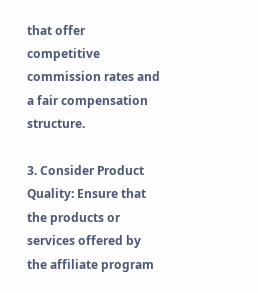that offer competitive commission rates and a fair compensation structure.

3. Consider Product Quality: Ensure that the products or services offered by the affiliate program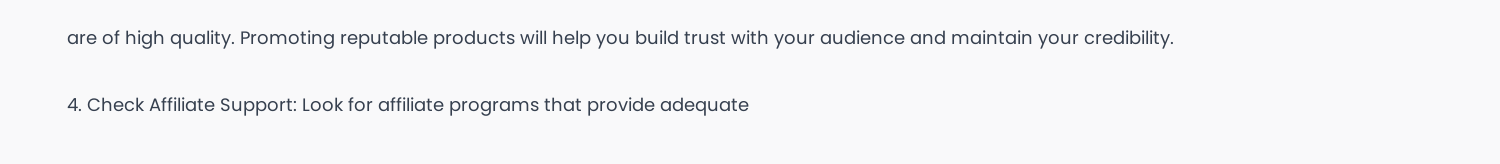are of high quality. Promoting reputable products will help you build trust with your audience and maintain your credibility.

4. Check Affiliate Support: Look for affiliate programs that provide adequate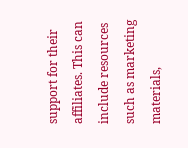support for their affiliates. This can include resources such as marketing materials,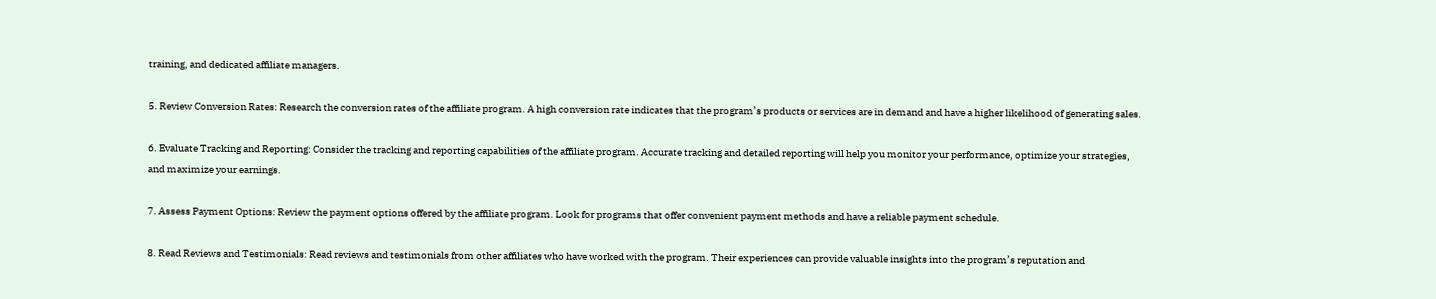training, and dedicated affiliate managers.

5. Review Conversion Rates: Research the conversion rates of the affiliate program. A high conversion rate indicates that the program’s products or services are in demand and have a higher likelihood of generating sales.

6. Evaluate Tracking and Reporting: Consider the tracking and reporting capabilities of the affiliate program. Accurate tracking and detailed reporting will help you monitor your performance, optimize your strategies, and maximize your earnings.

7. Assess Payment Options: Review the payment options offered by the affiliate program. Look for programs that offer convenient payment methods and have a reliable payment schedule.

8. Read Reviews and Testimonials: Read reviews and testimonials from other affiliates who have worked with the program. Their experiences can provide valuable insights into the program’s reputation and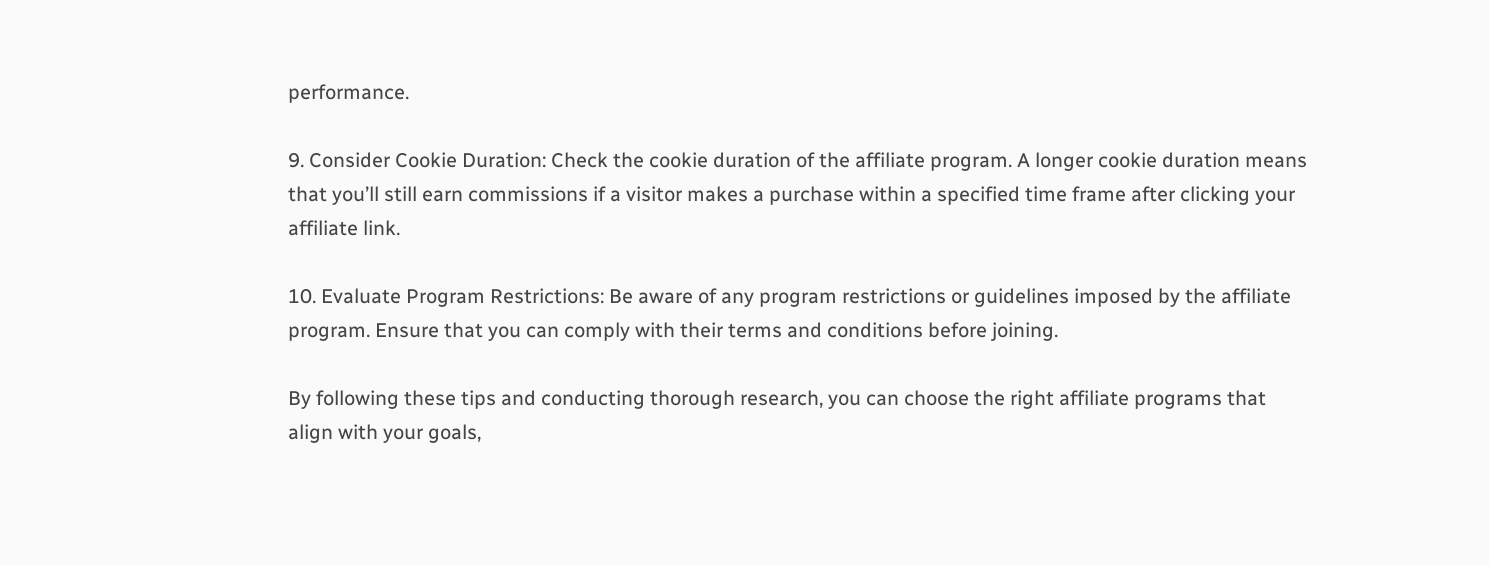performance.

9. Consider Cookie Duration: Check the cookie duration of the affiliate program. A longer cookie duration means that you’ll still earn commissions if a visitor makes a purchase within a specified time frame after clicking your affiliate link.

10. Evaluate Program Restrictions: Be aware of any program restrictions or guidelines imposed by the affiliate program. Ensure that you can comply with their terms and conditions before joining.

By following these tips and conducting thorough research, you can choose the right affiliate programs that align with your goals,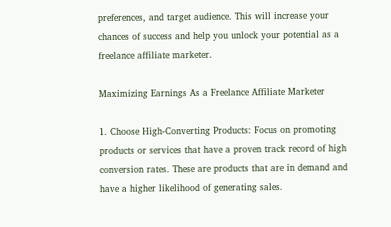preferences, and target audience. This will increase your chances of success and help you unlock your potential as a freelance affiliate marketer.

Maximizing Earnings As a Freelance Affiliate Marketer

1. Choose High-Converting Products: Focus on promoting products or services that have a proven track record of high conversion rates. These are products that are in demand and have a higher likelihood of generating sales.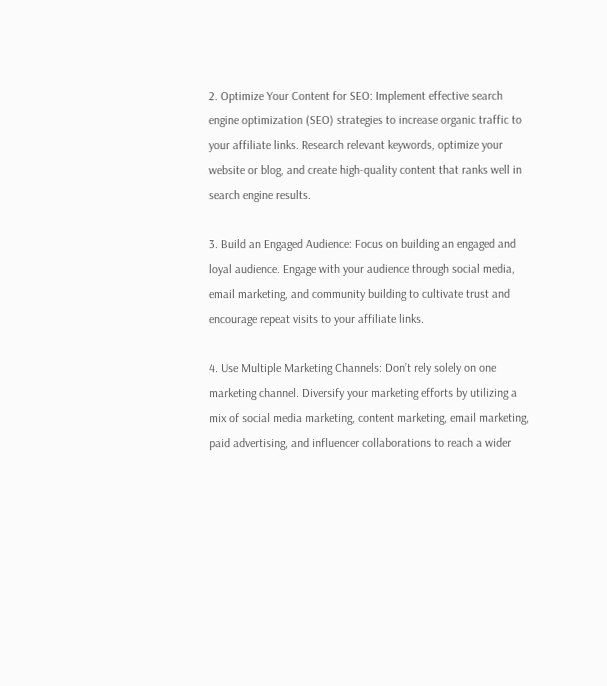2. Optimize Your Content for SEO: Implement effective search engine optimization (SEO) strategies to increase organic traffic to your affiliate links. Research relevant keywords, optimize your website or blog, and create high-quality content that ranks well in search engine results.

3. Build an Engaged Audience: Focus on building an engaged and loyal audience. Engage with your audience through social media, email marketing, and community building to cultivate trust and encourage repeat visits to your affiliate links.

4. Use Multiple Marketing Channels: Don’t rely solely on one marketing channel. Diversify your marketing efforts by utilizing a mix of social media marketing, content marketing, email marketing, paid advertising, and influencer collaborations to reach a wider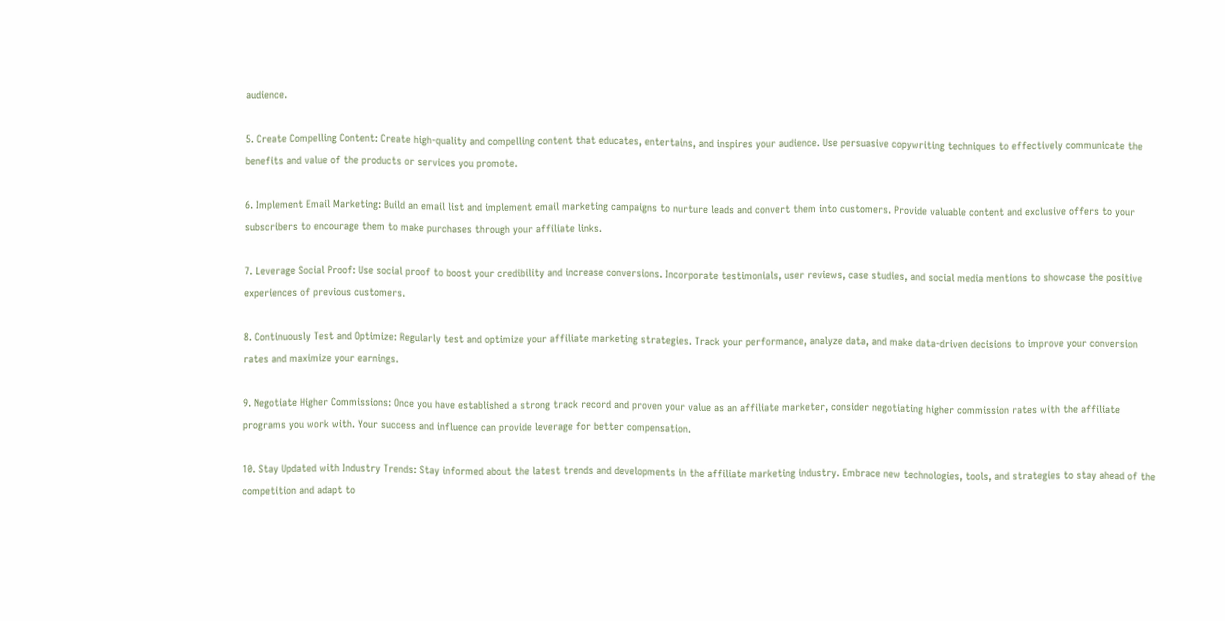audience.

5. Create Compelling Content: Create high-quality and compelling content that educates, entertains, and inspires your audience. Use persuasive copywriting techniques to effectively communicate the benefits and value of the products or services you promote.

6. Implement Email Marketing: Build an email list and implement email marketing campaigns to nurture leads and convert them into customers. Provide valuable content and exclusive offers to your subscribers to encourage them to make purchases through your affiliate links.

7. Leverage Social Proof: Use social proof to boost your credibility and increase conversions. Incorporate testimonials, user reviews, case studies, and social media mentions to showcase the positive experiences of previous customers.

8. Continuously Test and Optimize: Regularly test and optimize your affiliate marketing strategies. Track your performance, analyze data, and make data-driven decisions to improve your conversion rates and maximize your earnings.

9. Negotiate Higher Commissions: Once you have established a strong track record and proven your value as an affiliate marketer, consider negotiating higher commission rates with the affiliate programs you work with. Your success and influence can provide leverage for better compensation.

10. Stay Updated with Industry Trends: Stay informed about the latest trends and developments in the affiliate marketing industry. Embrace new technologies, tools, and strategies to stay ahead of the competition and adapt to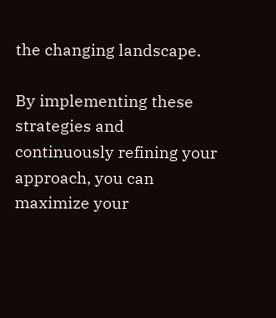the changing landscape.

By implementing these strategies and continuously refining your approach, you can maximize your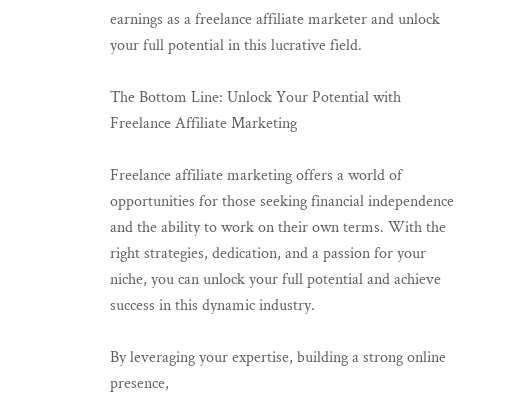earnings as a freelance affiliate marketer and unlock your full potential in this lucrative field.

The Bottom Line: Unlock Your Potential with Freelance Affiliate Marketing

Freelance affiliate marketing offers a world of opportunities for those seeking financial independence and the ability to work on their own terms. With the right strategies, dedication, and a passion for your niche, you can unlock your full potential and achieve success in this dynamic industry.

By leveraging your expertise, building a strong online presence,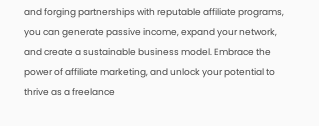and forging partnerships with reputable affiliate programs, you can generate passive income, expand your network, and create a sustainable business model. Embrace the power of affiliate marketing, and unlock your potential to thrive as a freelance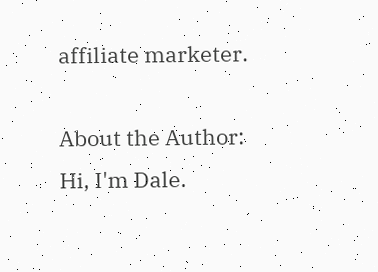affiliate marketer.

About the Author:
Hi, I'm Dale.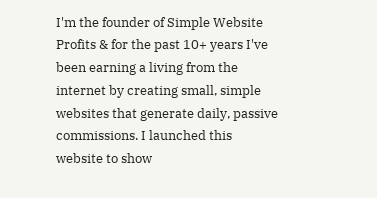I'm the founder of Simple Website Profits & for the past 10+ years I've been earning a living from the internet by creating small, simple websites that generate daily, passive commissions. I launched this website to show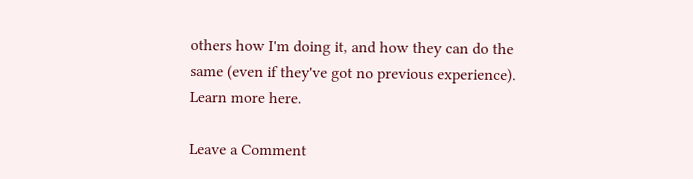others how I'm doing it, and how they can do the same (even if they've got no previous experience). Learn more here.

Leave a Comment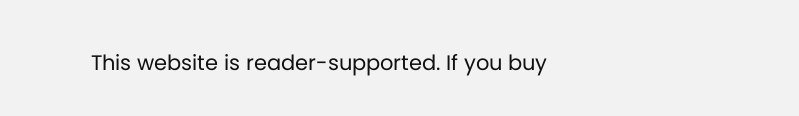This website is reader-supported. If you buy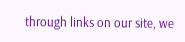through links on our site, we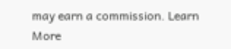may earn a commission. Learn More